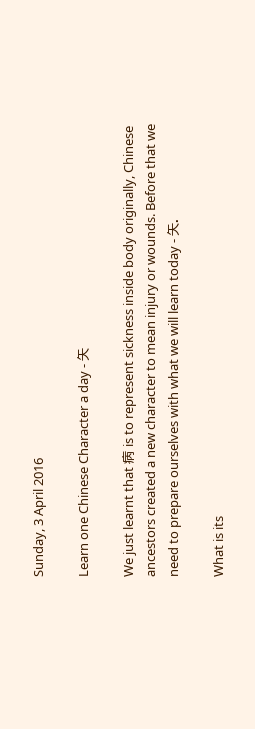Sunday, 3 April 2016

Learn one Chinese Character a day - 矢

We just learnt that 病 is to represent sickness inside body originally, Chinese ancestors created a new character to mean injury or wounds. Before that we need to prepare ourselves with what we will learn today - 矢.

What is its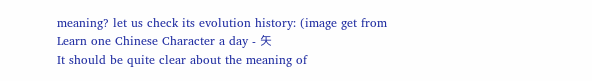meaning? let us check its evolution history: (image get from
Learn one Chinese Character a day - 矢
It should be quite clear about the meaning of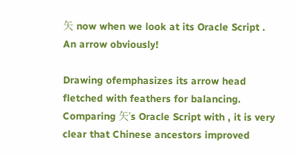矢 now when we look at its Oracle Script . An arrow obviously!

Drawing ofemphasizes its arrow head   fletched with feathers for balancing.
Comparing 矢's Oracle Script with , it is very clear that Chinese ancestors improved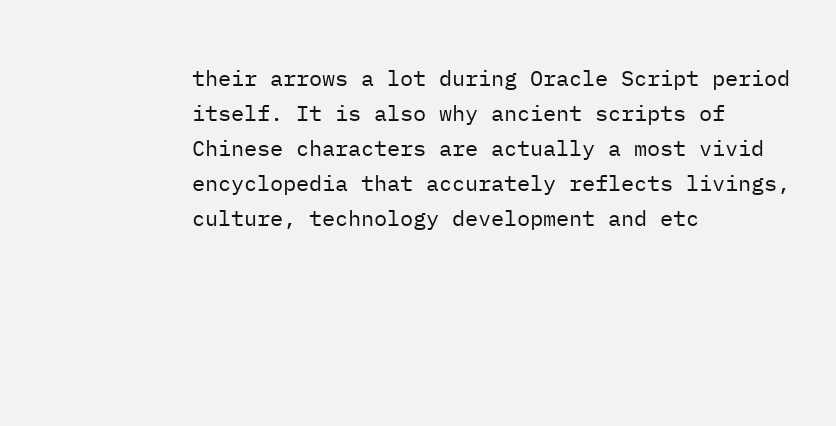their arrows a lot during Oracle Script period itself. It is also why ancient scripts of Chinese characters are actually a most vivid encyclopedia that accurately reflects livings, culture, technology development and etc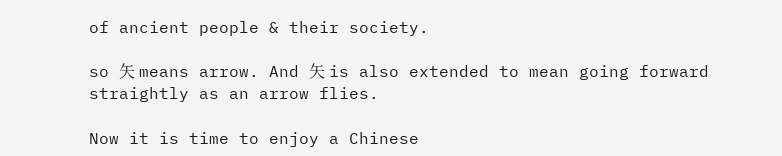of ancient people & their society.

so 矢 means arrow. And 矢 is also extended to mean going forward straightly as an arrow flies.

Now it is time to enjoy a Chinese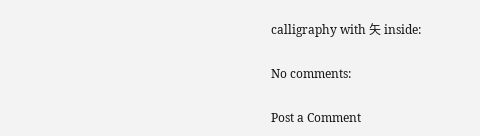calligraphy with 矢 inside:

No comments:

Post a Comment